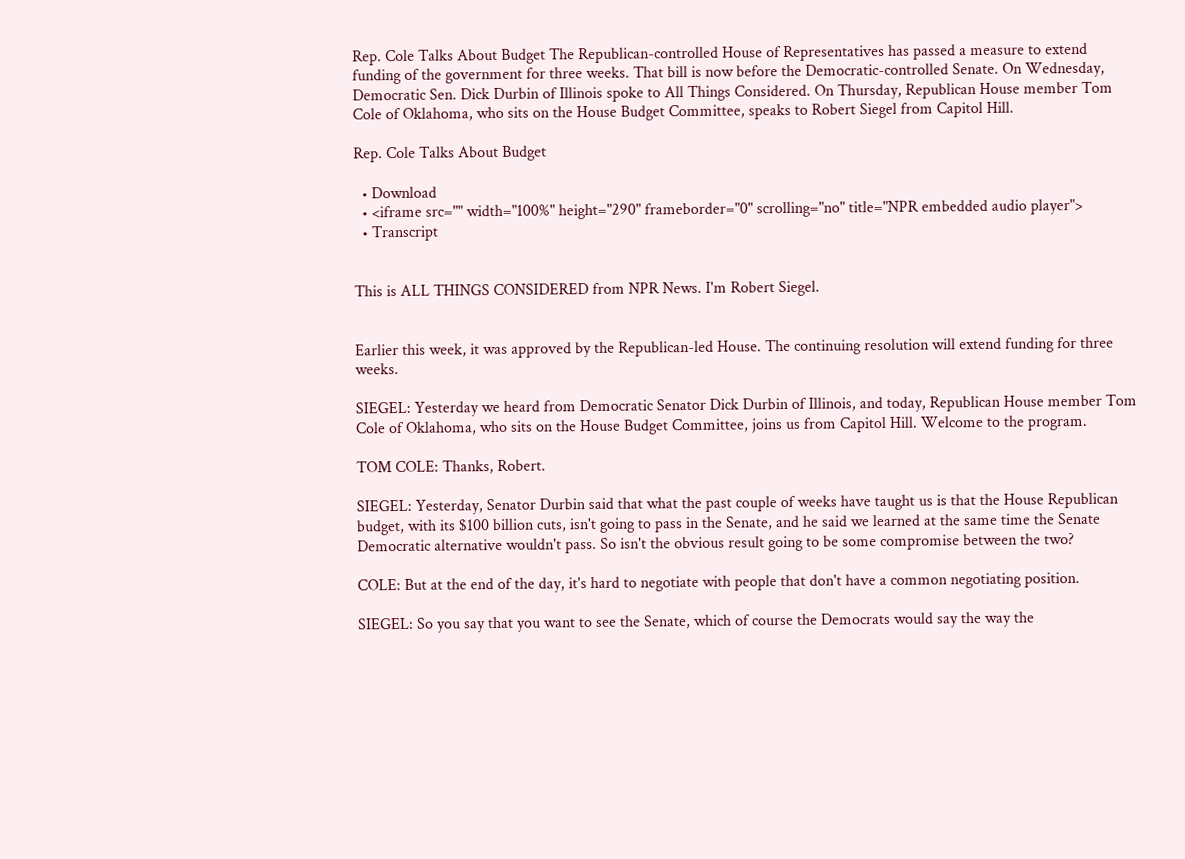Rep. Cole Talks About Budget The Republican-controlled House of Representatives has passed a measure to extend funding of the government for three weeks. That bill is now before the Democratic-controlled Senate. On Wednesday, Democratic Sen. Dick Durbin of Illinois spoke to All Things Considered. On Thursday, Republican House member Tom Cole of Oklahoma, who sits on the House Budget Committee, speaks to Robert Siegel from Capitol Hill.

Rep. Cole Talks About Budget

  • Download
  • <iframe src="" width="100%" height="290" frameborder="0" scrolling="no" title="NPR embedded audio player">
  • Transcript


This is ALL THINGS CONSIDERED from NPR News. I'm Robert Siegel.


Earlier this week, it was approved by the Republican-led House. The continuing resolution will extend funding for three weeks.

SIEGEL: Yesterday we heard from Democratic Senator Dick Durbin of Illinois, and today, Republican House member Tom Cole of Oklahoma, who sits on the House Budget Committee, joins us from Capitol Hill. Welcome to the program.

TOM COLE: Thanks, Robert.

SIEGEL: Yesterday, Senator Durbin said that what the past couple of weeks have taught us is that the House Republican budget, with its $100 billion cuts, isn't going to pass in the Senate, and he said we learned at the same time the Senate Democratic alternative wouldn't pass. So isn't the obvious result going to be some compromise between the two?

COLE: But at the end of the day, it's hard to negotiate with people that don't have a common negotiating position.

SIEGEL: So you say that you want to see the Senate, which of course the Democrats would say the way the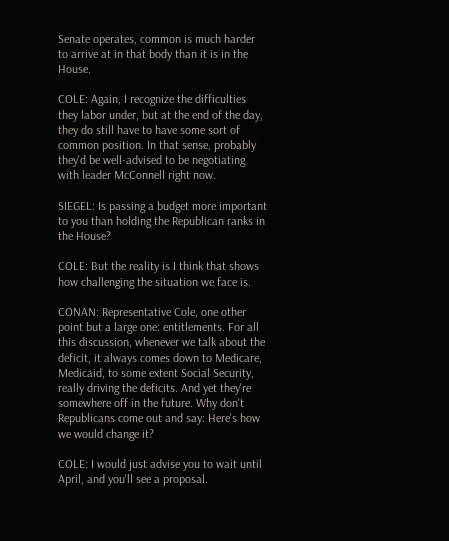Senate operates, common is much harder to arrive at in that body than it is in the House.

COLE: Again, I recognize the difficulties they labor under, but at the end of the day, they do still have to have some sort of common position. In that sense, probably they'd be well-advised to be negotiating with leader McConnell right now.

SIEGEL: Is passing a budget more important to you than holding the Republican ranks in the House?

COLE: But the reality is I think that shows how challenging the situation we face is.

CONAN: Representative Cole, one other point but a large one: entitlements. For all this discussion, whenever we talk about the deficit, it always comes down to Medicare, Medicaid, to some extent Social Security, really driving the deficits. And yet they're somewhere off in the future. Why don't Republicans come out and say: Here's how we would change it?

COLE: I would just advise you to wait until April, and you'll see a proposal.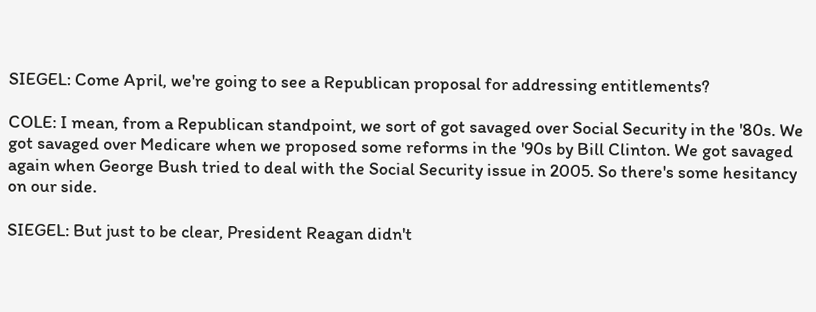SIEGEL: Come April, we're going to see a Republican proposal for addressing entitlements?

COLE: I mean, from a Republican standpoint, we sort of got savaged over Social Security in the '80s. We got savaged over Medicare when we proposed some reforms in the '90s by Bill Clinton. We got savaged again when George Bush tried to deal with the Social Security issue in 2005. So there's some hesitancy on our side.

SIEGEL: But just to be clear, President Reagan didn't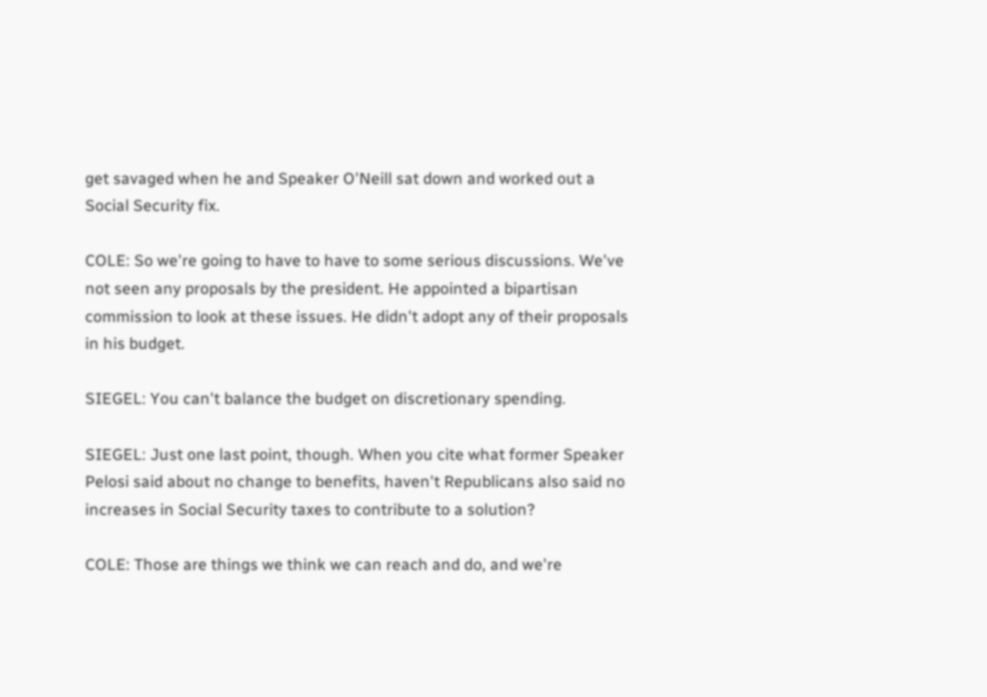get savaged when he and Speaker O'Neill sat down and worked out a Social Security fix.

COLE: So we're going to have to have to some serious discussions. We've not seen any proposals by the president. He appointed a bipartisan commission to look at these issues. He didn't adopt any of their proposals in his budget.

SIEGEL: You can't balance the budget on discretionary spending.

SIEGEL: Just one last point, though. When you cite what former Speaker Pelosi said about no change to benefits, haven't Republicans also said no increases in Social Security taxes to contribute to a solution?

COLE: Those are things we think we can reach and do, and we're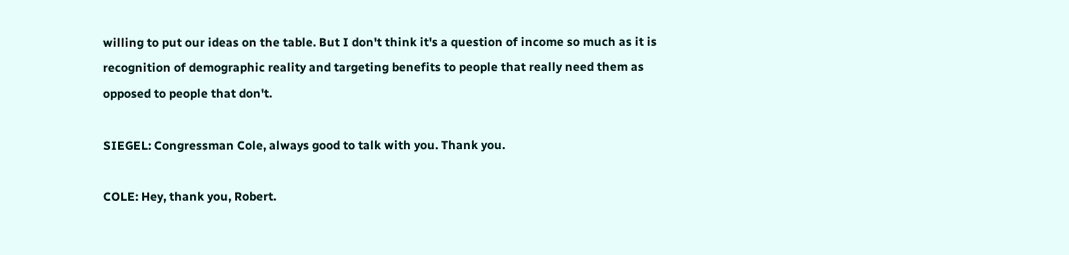willing to put our ideas on the table. But I don't think it's a question of income so much as it is recognition of demographic reality and targeting benefits to people that really need them as opposed to people that don't.

SIEGEL: Congressman Cole, always good to talk with you. Thank you.

COLE: Hey, thank you, Robert.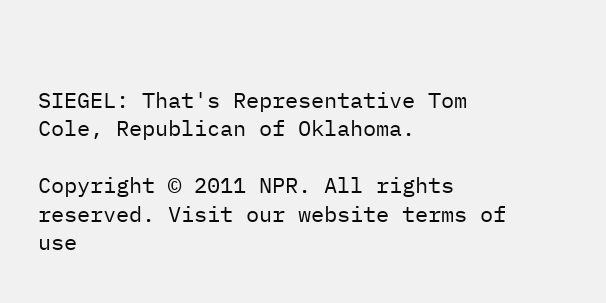SIEGEL: That's Representative Tom Cole, Republican of Oklahoma.

Copyright © 2011 NPR. All rights reserved. Visit our website terms of use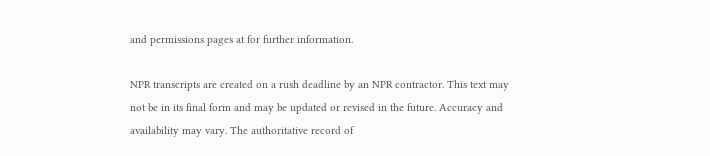and permissions pages at for further information.

NPR transcripts are created on a rush deadline by an NPR contractor. This text may not be in its final form and may be updated or revised in the future. Accuracy and availability may vary. The authoritative record of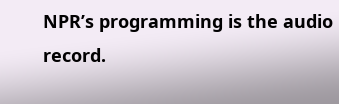NPR’s programming is the audio record.